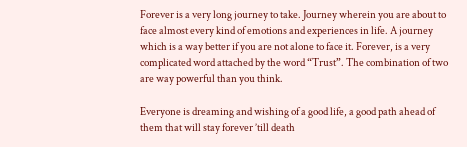Forever is a very long journey to take. Journey wherein you are about to face almost every kind of emotions and experiences in life. A journey which is a way better if you are not alone to face it. Forever, is a very complicated word attached by the word “Trust”. The combination of two are way powerful than you think.

Everyone is dreaming and wishing of a good life, a good path ahead of them that will stay forever ’till death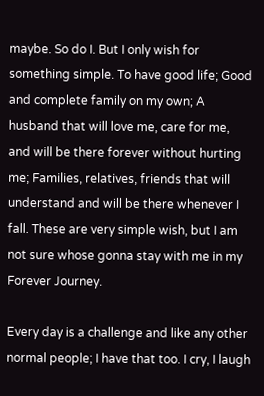maybe. So do I. But I only wish for something simple. To have good life; Good and complete family on my own; A husband that will love me, care for me, and will be there forever without hurting me; Families, relatives, friends that will understand and will be there whenever I fall. These are very simple wish, but I am not sure whose gonna stay with me in my Forever Journey.

Every day is a challenge and like any other normal people; I have that too. I cry, I laugh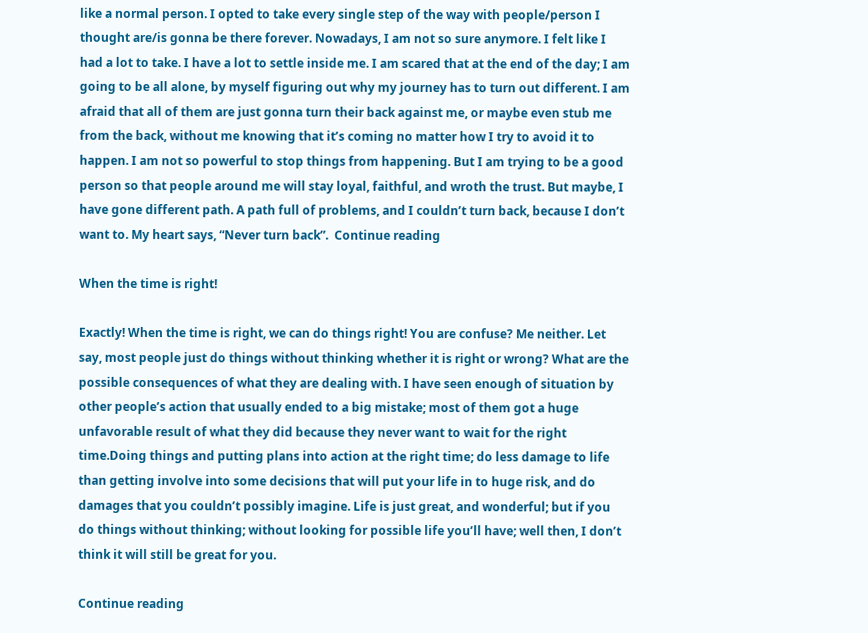like a normal person. I opted to take every single step of the way with people/person I thought are/is gonna be there forever. Nowadays, I am not so sure anymore. I felt like I had a lot to take. I have a lot to settle inside me. I am scared that at the end of the day; I am going to be all alone, by myself figuring out why my journey has to turn out different. I am afraid that all of them are just gonna turn their back against me, or maybe even stub me from the back, without me knowing that it’s coming no matter how I try to avoid it to happen. I am not so powerful to stop things from happening. But I am trying to be a good person so that people around me will stay loyal, faithful, and wroth the trust. But maybe, I have gone different path. A path full of problems, and I couldn’t turn back, because I don’t want to. My heart says, “Never turn back”.  Continue reading

When the time is right!

Exactly! When the time is right, we can do things right! You are confuse? Me neither. Let say, most people just do things without thinking whether it is right or wrong? What are the possible consequences of what they are dealing with. I have seen enough of situation by other people’s action that usually ended to a big mistake; most of them got a huge unfavorable result of what they did because they never want to wait for the right time.Doing things and putting plans into action at the right time; do less damage to life than getting involve into some decisions that will put your life in to huge risk, and do damages that you couldn’t possibly imagine. Life is just great, and wonderful; but if you do things without thinking; without looking for possible life you’ll have; well then, I don’t think it will still be great for you.

Continue reading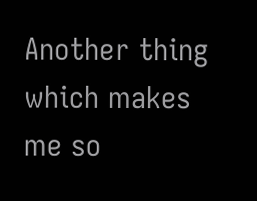Another thing which makes me so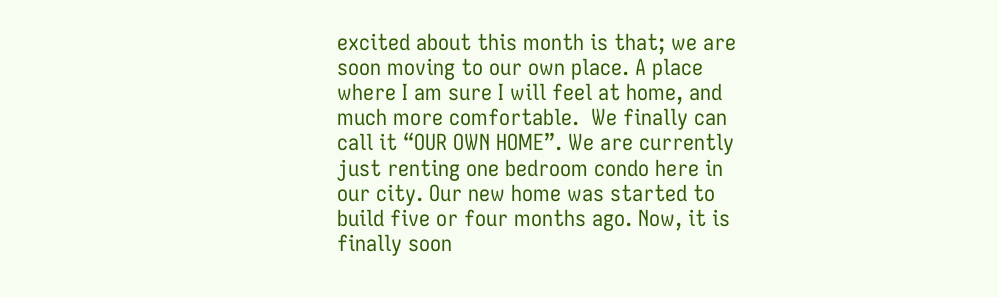excited about this month is that; we are soon moving to our own place. A place where I am sure I will feel at home, and much more comfortable.  We finally can call it “OUR OWN HOME”. We are currently just renting one bedroom condo here in our city. Our new home was started to build five or four months ago. Now, it is finally soon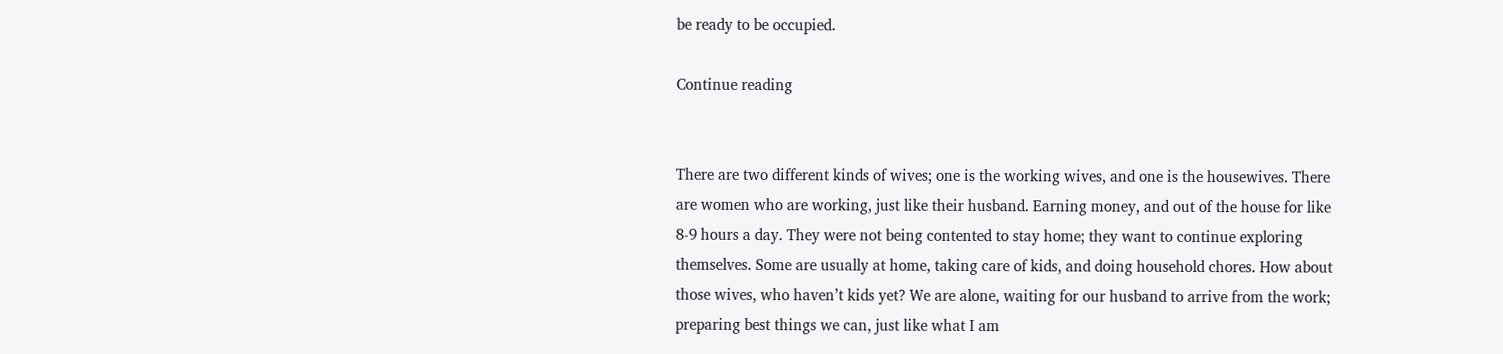be ready to be occupied.

Continue reading


There are two different kinds of wives; one is the working wives, and one is the housewives. There are women who are working, just like their husband. Earning money, and out of the house for like 8-9 hours a day. They were not being contented to stay home; they want to continue exploring themselves. Some are usually at home, taking care of kids, and doing household chores. How about those wives, who haven’t kids yet? We are alone, waiting for our husband to arrive from the work; preparing best things we can, just like what I am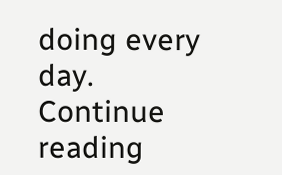doing every day. Continue reading